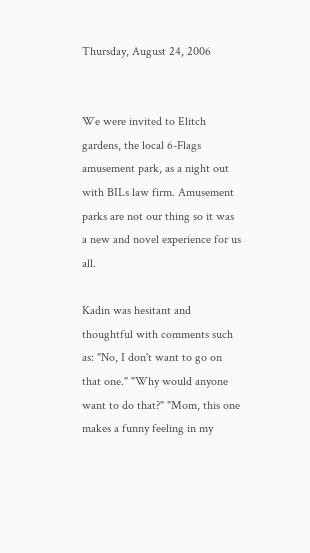Thursday, August 24, 2006


We were invited to Elitch gardens, the local 6-Flags amusement park, as a night out with BILs law firm. Amusement parks are not our thing so it was a new and novel experience for us all.

Kadin was hesitant and thoughtful with comments such as: "No, I don't want to go on that one." "Why would anyone want to do that?" "Mom, this one makes a funny feeling in my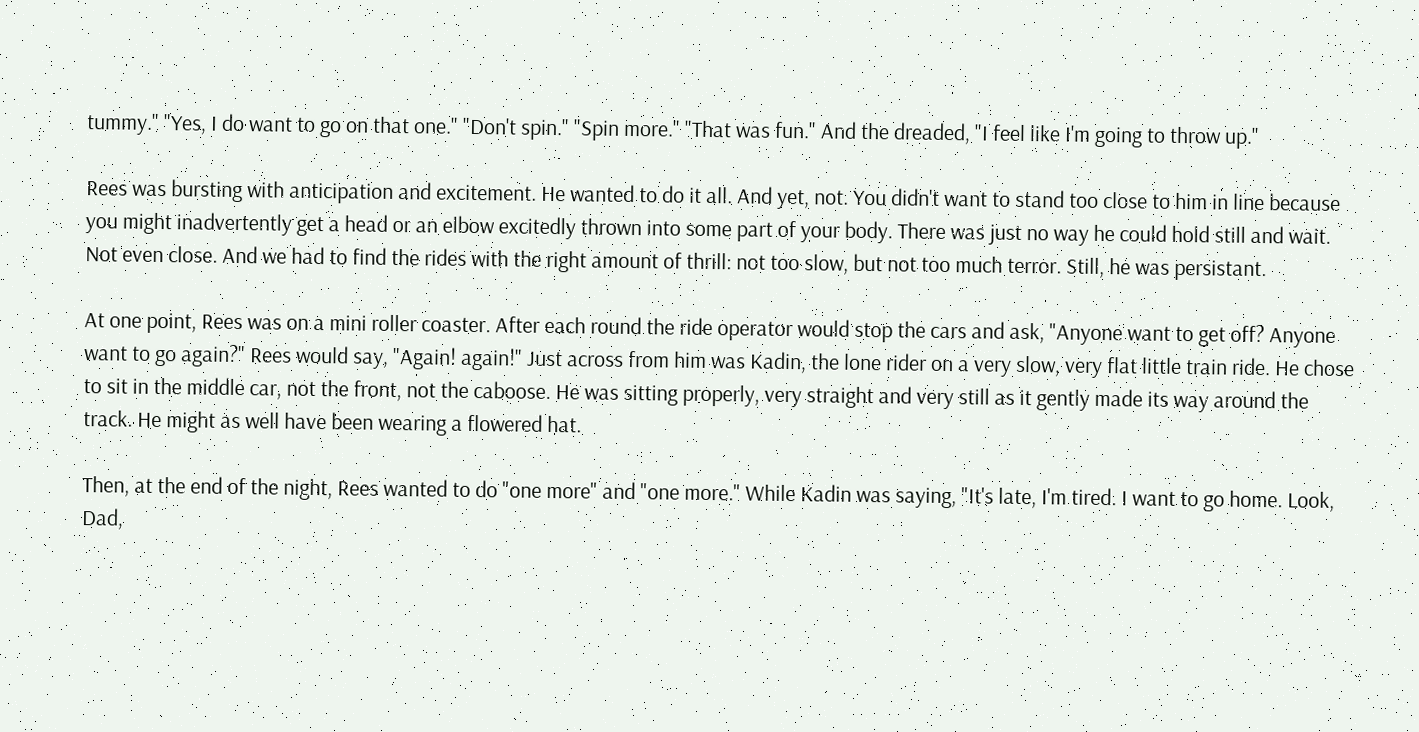tummy." "Yes, I do want to go on that one." "Don't spin." "Spin more." "That was fun." And the dreaded, "I feel like I'm going to throw up."

Rees was bursting with anticipation and excitement. He wanted to do it all. And yet, not. You didn't want to stand too close to him in line because you might inadvertently get a head or an elbow excitedly thrown into some part of your body. There was just no way he could hold still and wait. Not even close. And we had to find the rides with the right amount of thrill: not too slow, but not too much terror. Still, he was persistant.

At one point, Rees was on a mini roller coaster. After each round the ride operator would stop the cars and ask, "Anyone want to get off? Anyone want to go again?" Rees would say, "Again! again!" Just across from him was Kadin, the lone rider on a very slow, very flat little train ride. He chose to sit in the middle car, not the front, not the caboose. He was sitting properly, very straight and very still as it gently made its way around the track. He might as well have been wearing a flowered hat.

Then, at the end of the night, Rees wanted to do "one more" and "one more." While Kadin was saying, "It's late, I'm tired. I want to go home. Look, Dad,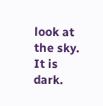look at the sky. It is dark.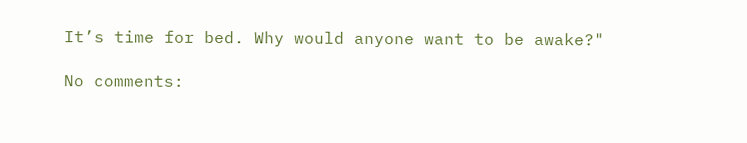It’s time for bed. Why would anyone want to be awake?"

No comments: